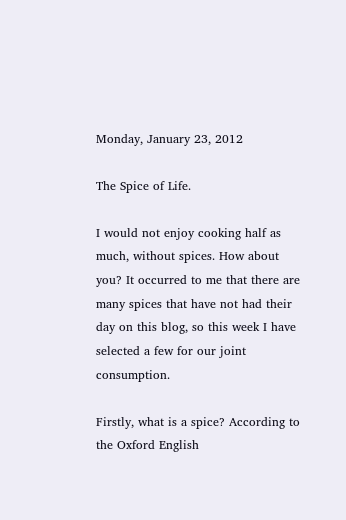Monday, January 23, 2012

The Spice of Life.

I would not enjoy cooking half as much, without spices. How about you? It occurred to me that there are many spices that have not had their day on this blog, so this week I have selected a few for our joint consumption.

Firstly, what is a spice? According to the Oxford English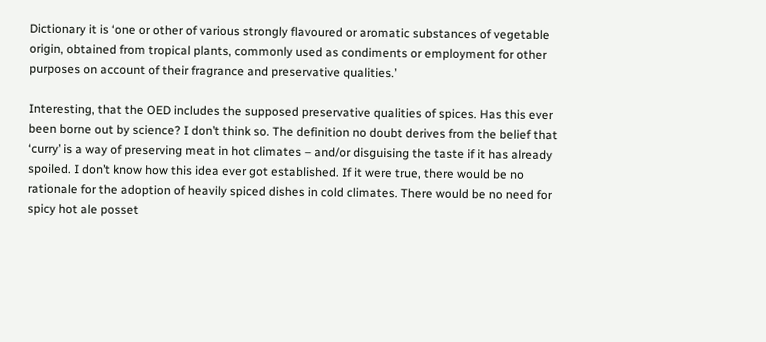Dictionary it is ‘one or other of various strongly flavoured or aromatic substances of vegetable origin, obtained from tropical plants, commonly used as condiments or employment for other purposes on account of their fragrance and preservative qualities.’

Interesting, that the OED includes the supposed preservative qualities of spices. Has this ever been borne out by science? I don’t think so. The definition no doubt derives from the belief that ‘curry’ is a way of preserving meat in hot climates – and/or disguising the taste if it has already spoiled. I don’t know how this idea ever got established. If it were true, there would be no rationale for the adoption of heavily spiced dishes in cold climates. There would be no need for spicy hot ale posset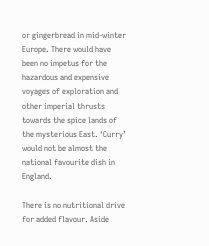or gingerbread in mid-winter Europe. There would have been no impetus for the hazardous and expensive voyages of exploration and other imperial thrusts towards the spice lands of the mysterious East. ‘Curry’ would not be almost the national favourite dish in England.

There is no nutritional drive for added flavour. Aside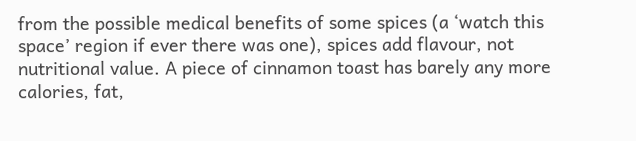from the possible medical benefits of some spices (a ‘watch this space’ region if ever there was one), spices add flavour, not nutritional value. A piece of cinnamon toast has barely any more calories, fat,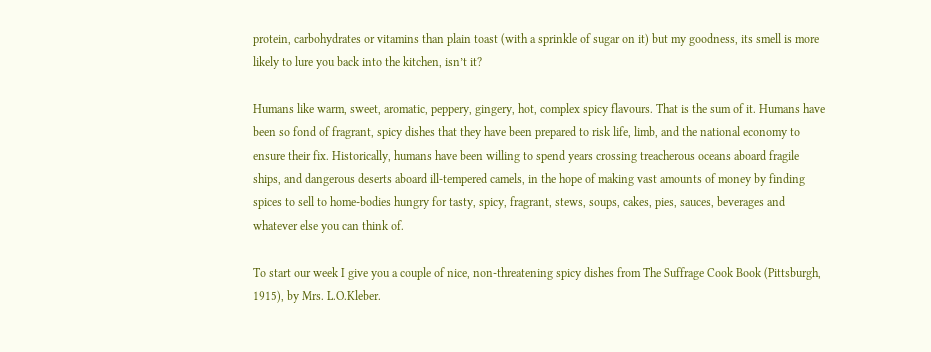protein, carbohydrates or vitamins than plain toast (with a sprinkle of sugar on it) but my goodness, its smell is more likely to lure you back into the kitchen, isn’t it?

Humans like warm, sweet, aromatic, peppery, gingery, hot, complex spicy flavours. That is the sum of it. Humans have been so fond of fragrant, spicy dishes that they have been prepared to risk life, limb, and the national economy to ensure their fix. Historically, humans have been willing to spend years crossing treacherous oceans aboard fragile ships, and dangerous deserts aboard ill-tempered camels, in the hope of making vast amounts of money by finding spices to sell to home-bodies hungry for tasty, spicy, fragrant, stews, soups, cakes, pies, sauces, beverages and whatever else you can think of.

To start our week I give you a couple of nice, non-threatening spicy dishes from The Suffrage Cook Book (Pittsburgh, 1915), by Mrs. L.O.Kleber.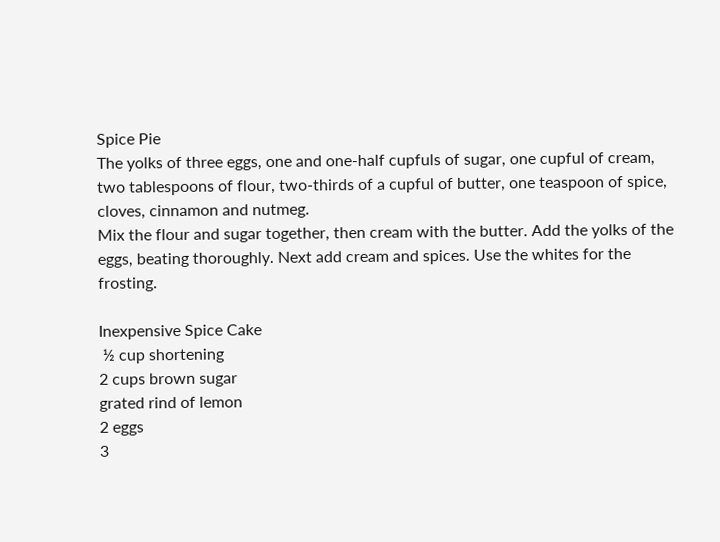Spice Pie
The yolks of three eggs, one and one-half cupfuls of sugar, one cupful of cream, two tablespoons of flour, two-thirds of a cupful of butter, one teaspoon of spice, cloves, cinnamon and nutmeg.
Mix the flour and sugar together, then cream with the butter. Add the yolks of the eggs, beating thoroughly. Next add cream and spices. Use the whites for the frosting.

Inexpensive Spice Cake
 ½ cup shortening
2 cups brown sugar
grated rind of lemon
2 eggs
3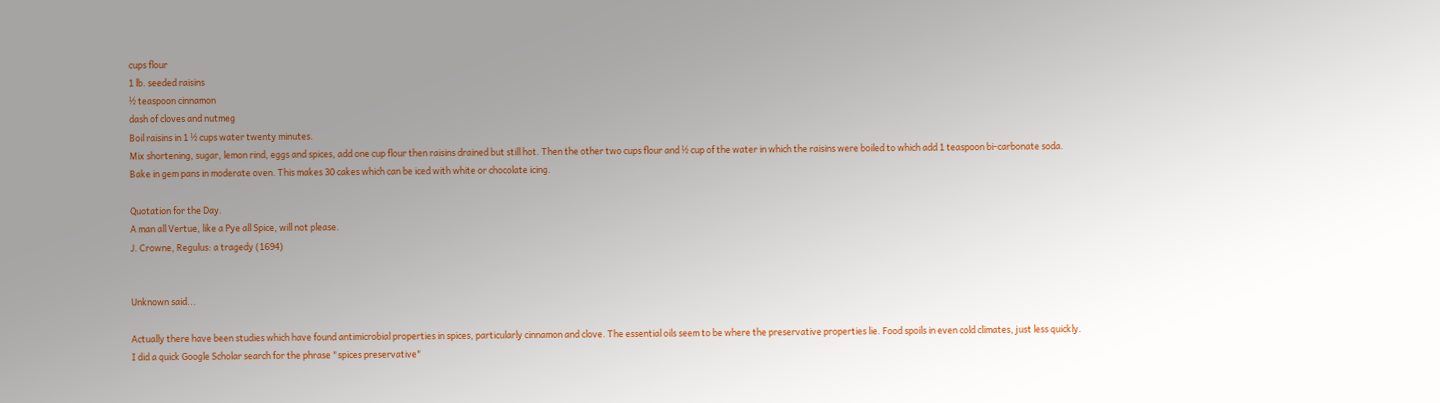cups flour
1 lb. seeded raisins
½ teaspoon cinnamon
dash of cloves and nutmeg
Boil raisins in 1 ½ cups water twenty minutes.
Mix shortening, sugar, lemon rind, eggs and spices, add one cup flour then raisins drained but still hot. Then the other two cups flour and ½ cup of the water in which the raisins were boiled to which add 1 teaspoon bi-carbonate soda.
Bake in gem pans in moderate oven. This makes 30 cakes which can be iced with white or chocolate icing.

Quotation for the Day.
A man all Vertue, like a Pye all Spice, will not please.
J. Crowne, Regulus: a tragedy (1694)


Unknown said...

Actually there have been studies which have found antimicrobial properties in spices, particularly cinnamon and clove. The essential oils seem to be where the preservative properties lie. Food spoils in even cold climates, just less quickly.
I did a quick Google Scholar search for the phrase "spices preservative"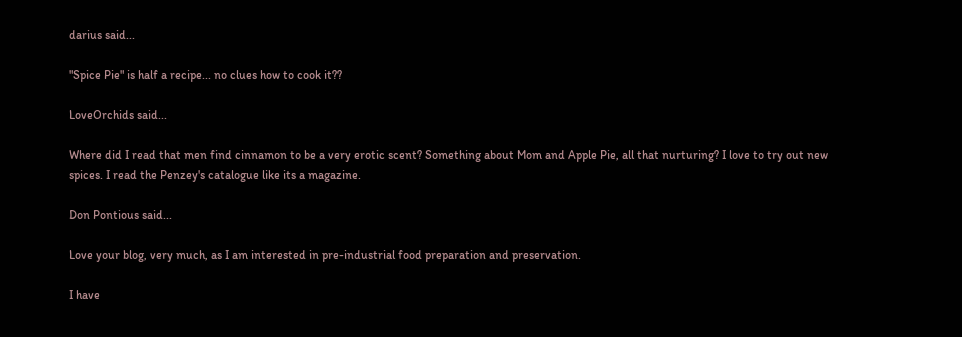darius said...

"Spice Pie" is half a recipe... no clues how to cook it??

LoveOrchids said...

Where did I read that men find cinnamon to be a very erotic scent? Something about Mom and Apple Pie, all that nurturing? I love to try out new spices. I read the Penzey's catalogue like its a magazine.

Don Pontious said...

Love your blog, very much, as I am interested in pre-industrial food preparation and preservation.

I have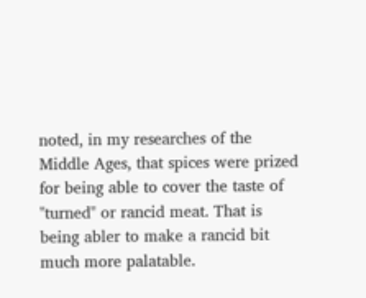noted, in my researches of the Middle Ages, that spices were prized for being able to cover the taste of "turned" or rancid meat. That is being abler to make a rancid bit much more palatable.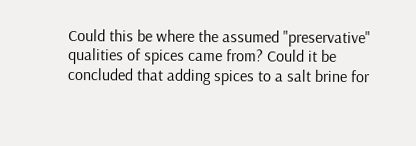Could this be where the assumed "preservative" qualities of spices came from? Could it be concluded that adding spices to a salt brine for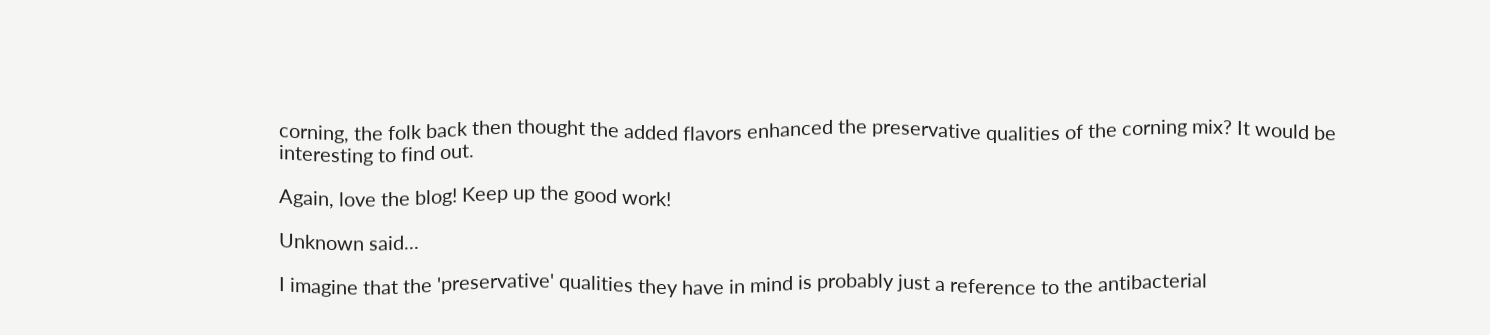corning, the folk back then thought the added flavors enhanced the preservative qualities of the corning mix? It would be interesting to find out.

Again, love the blog! Keep up the good work!

Unknown said...

I imagine that the 'preservative' qualities they have in mind is probably just a reference to the antibacterial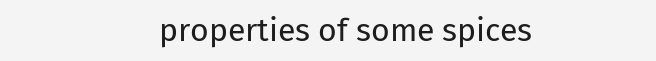properties of some spices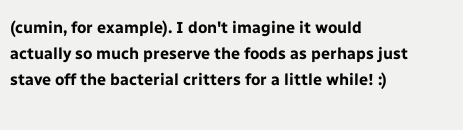(cumin, for example). I don't imagine it would actually so much preserve the foods as perhaps just stave off the bacterial critters for a little while! :)